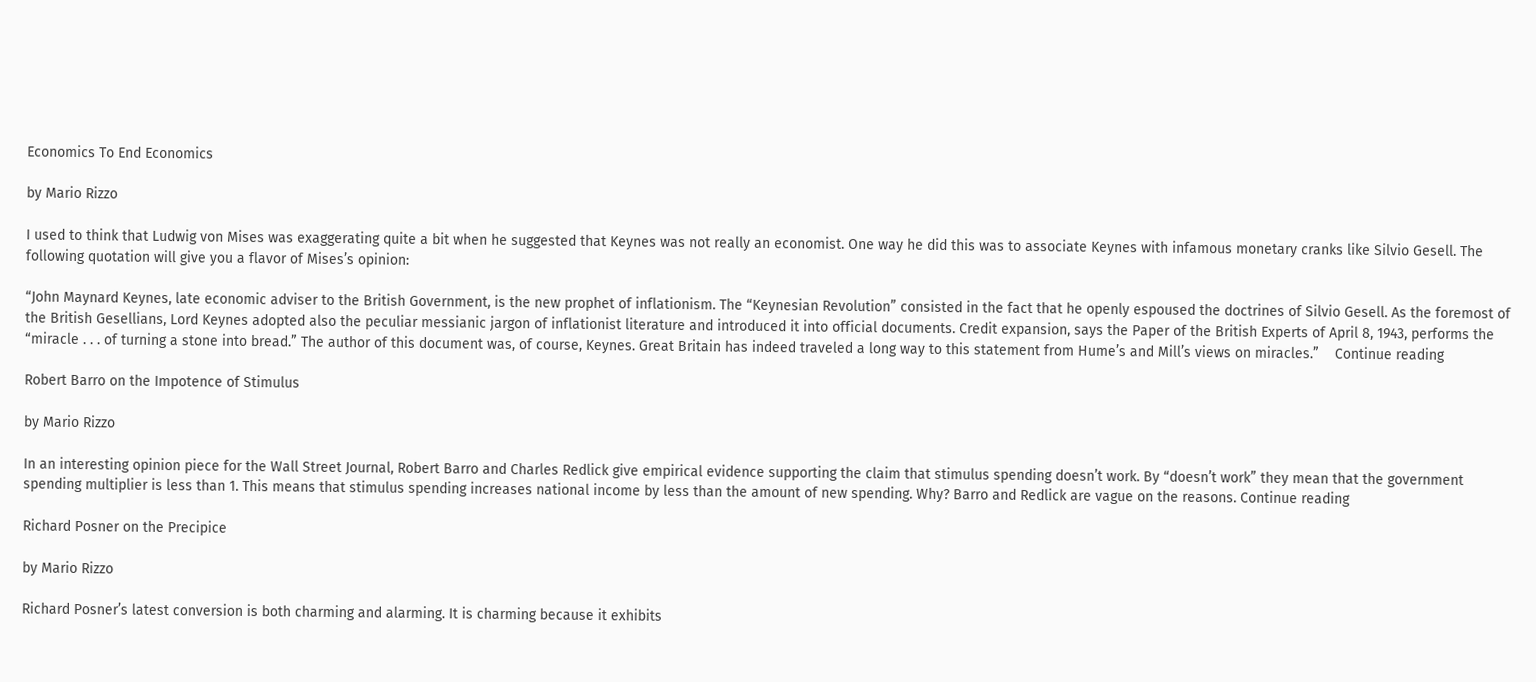Economics To End Economics

by Mario Rizzo

I used to think that Ludwig von Mises was exaggerating quite a bit when he suggested that Keynes was not really an economist. One way he did this was to associate Keynes with infamous monetary cranks like Silvio Gesell. The following quotation will give you a flavor of Mises’s opinion:

“John Maynard Keynes, late economic adviser to the British Government, is the new prophet of inflationism. The “Keynesian Revolution” consisted in the fact that he openly espoused the doctrines of Silvio Gesell. As the foremost of the British Gesellians, Lord Keynes adopted also the peculiar messianic jargon of inflationist literature and introduced it into official documents. Credit expansion, says the Paper of the British Experts of April 8, 1943, performs the “miracle . . . of turning a stone into bread.” The author of this document was, of course, Keynes. Great Britain has indeed traveled a long way to this statement from Hume’s and Mill’s views on miracles.”    Continue reading

Robert Barro on the Impotence of Stimulus

by Mario Rizzo

In an interesting opinion piece for the Wall Street Journal, Robert Barro and Charles Redlick give empirical evidence supporting the claim that stimulus spending doesn’t work. By “doesn’t work” they mean that the government spending multiplier is less than 1. This means that stimulus spending increases national income by less than the amount of new spending. Why? Barro and Redlick are vague on the reasons. Continue reading

Richard Posner on the Precipice

by Mario Rizzo

Richard Posner’s latest conversion is both charming and alarming. It is charming because it exhibits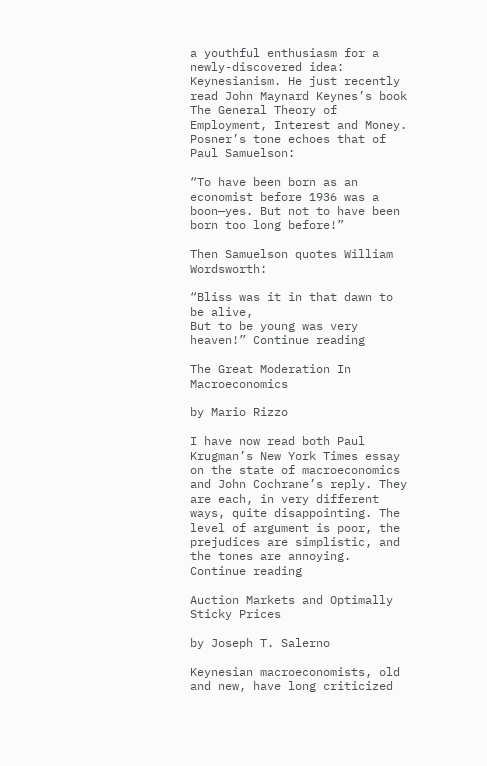a youthful enthusiasm for a newly-discovered idea: Keynesianism. He just recently read John Maynard Keynes’s book The General Theory of Employment, Interest and Money. Posner’s tone echoes that of Paul Samuelson:

“To have been born as an economist before 1936 was a boon—yes. But not to have been born too long before!”

Then Samuelson quotes William Wordsworth:

“Bliss was it in that dawn to be alive,
But to be young was very heaven!” Continue reading

The Great Moderation In Macroeconomics

by Mario Rizzo

I have now read both Paul Krugman’s New York Times essay on the state of macroeconomics and John Cochrane’s reply. They are each, in very different ways, quite disappointing. The level of argument is poor, the prejudices are simplistic, and the tones are annoying.   Continue reading

Auction Markets and Optimally Sticky Prices

by Joseph T. Salerno

Keynesian macroeconomists, old and new, have long criticized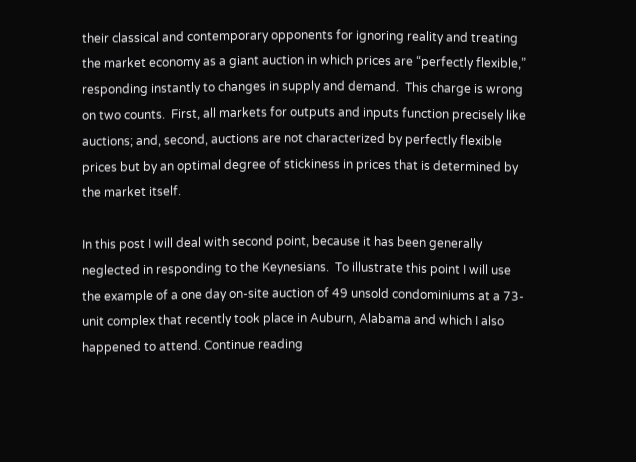their classical and contemporary opponents for ignoring reality and treating the market economy as a giant auction in which prices are “perfectly flexible,” responding instantly to changes in supply and demand.  This charge is wrong on two counts.  First, all markets for outputs and inputs function precisely like auctions; and, second, auctions are not characterized by perfectly flexible prices but by an optimal degree of stickiness in prices that is determined by the market itself.

In this post I will deal with second point, because it has been generally neglected in responding to the Keynesians.  To illustrate this point I will use the example of a one day on-site auction of 49 unsold condominiums at a 73-unit complex that recently took place in Auburn, Alabama and which I also happened to attend. Continue reading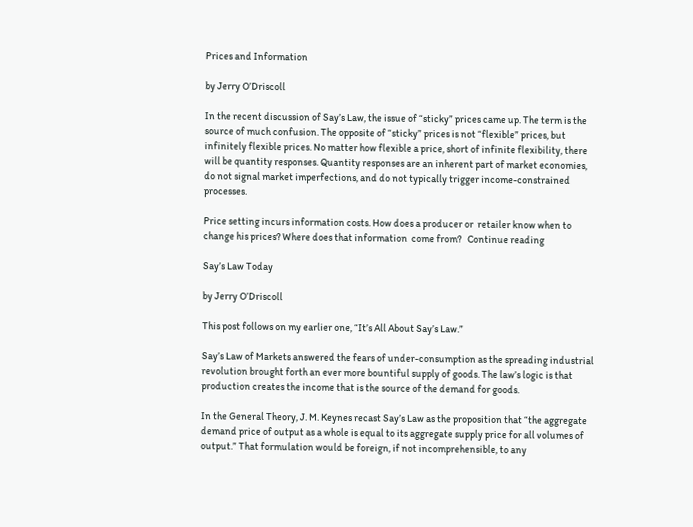Prices and Information

by Jerry O’Driscoll

In the recent discussion of Say’s Law, the issue of “sticky” prices came up. The term is the source of much confusion. The opposite of “sticky” prices is not “flexible” prices, but infinitely flexible prices. No matter how flexible a price, short of infinite flexibility, there will be quantity responses. Quantity responses are an inherent part of market economies, do not signal market imperfections, and do not typically trigger income-constrained processes.

Price setting incurs information costs. How does a producer or  retailer know when to change his prices? Where does that information  come from?   Continue reading

Say’s Law Today

by Jerry O’Driscoll

This post follows on my earlier one, “It’s All About Say’s Law.”

Say’s Law of Markets answered the fears of under-consumption as the spreading industrial revolution brought forth an ever more bountiful supply of goods. The law’s logic is that production creates the income that is the source of the demand for goods.

In the General Theory, J. M. Keynes recast Say’s Law as the proposition that “the aggregate demand price of output as a whole is equal to its aggregate supply price for all volumes of output.” That formulation would be foreign, if not incomprehensible, to any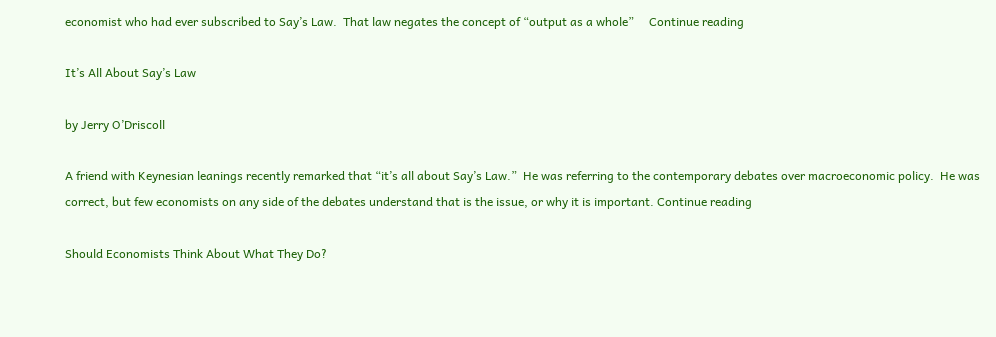economist who had ever subscribed to Say’s Law.  That law negates the concept of “output as a whole”     Continue reading

It’s All About Say’s Law

by Jerry O’Driscoll

A friend with Keynesian leanings recently remarked that “it’s all about Say’s Law.”  He was referring to the contemporary debates over macroeconomic policy.  He was correct, but few economists on any side of the debates understand that is the issue, or why it is important. Continue reading

Should Economists Think About What They Do?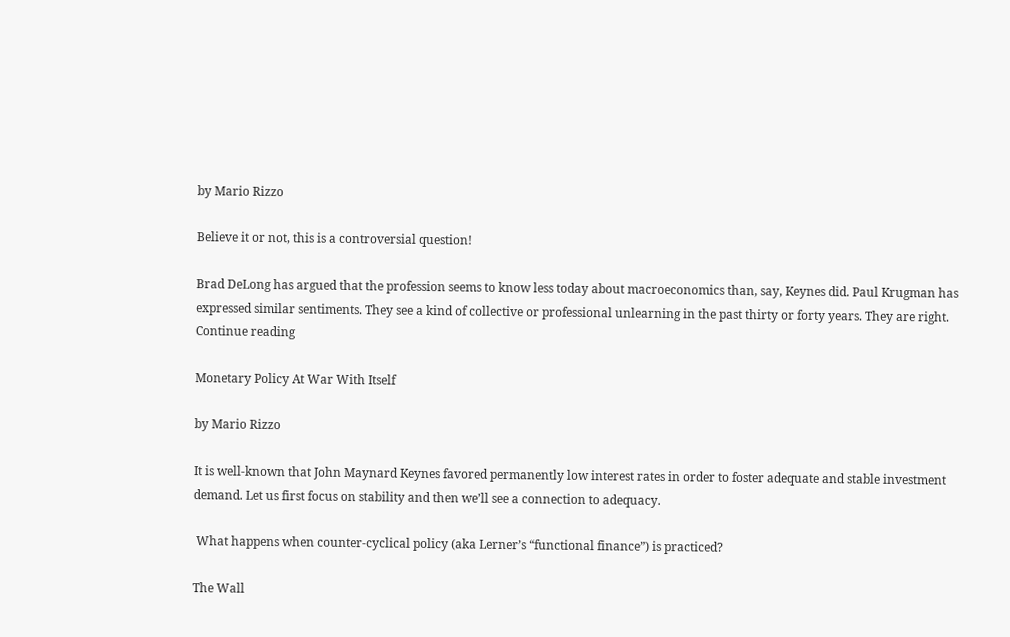by Mario Rizzo

Believe it or not, this is a controversial question!

Brad DeLong has argued that the profession seems to know less today about macroeconomics than, say, Keynes did. Paul Krugman has expressed similar sentiments. They see a kind of collective or professional unlearning in the past thirty or forty years. They are right.   Continue reading

Monetary Policy At War With Itself

by Mario Rizzo

It is well-known that John Maynard Keynes favored permanently low interest rates in order to foster adequate and stable investment demand. Let us first focus on stability and then we’ll see a connection to adequacy.

 What happens when counter-cyclical policy (aka Lerner’s “functional finance”) is practiced?

The Wall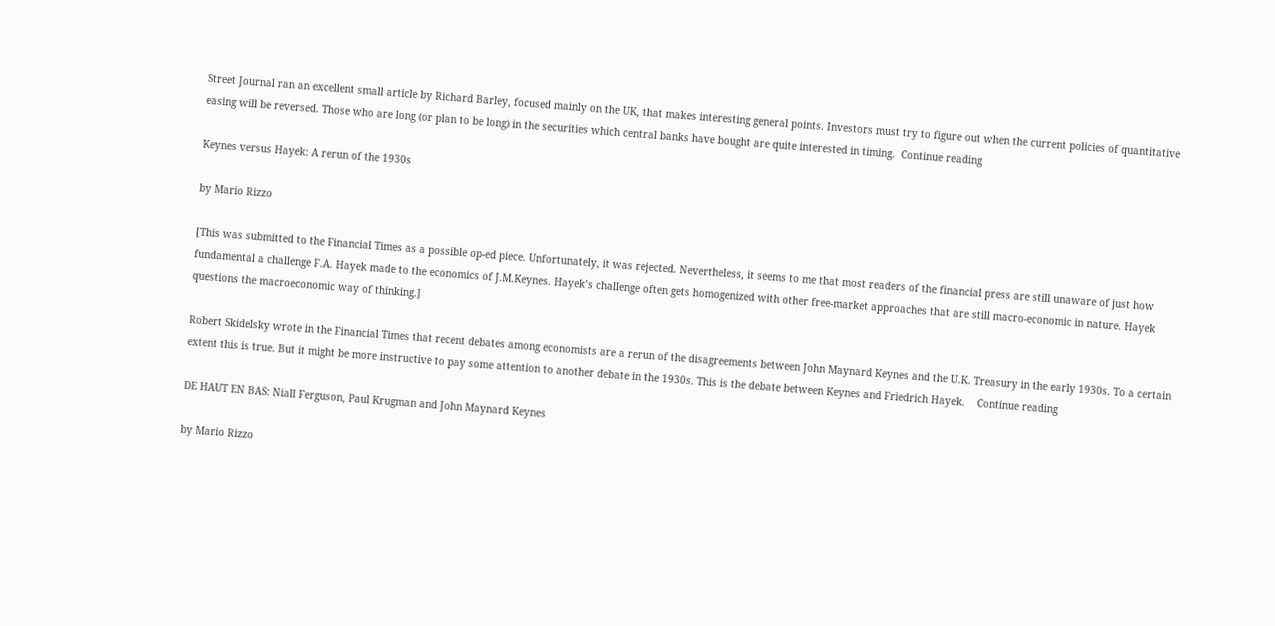Street Journal ran an excellent small article by Richard Barley, focused mainly on the UK, that makes interesting general points. Investors must try to figure out when the current policies of quantitative easing will be reversed. Those who are long (or plan to be long) in the securities which central banks have bought are quite interested in timing.  Continue reading

Keynes versus Hayek: A rerun of the 1930s

by Mario Rizzo

[This was submitted to the Financial Times as a possible op-ed piece. Unfortunately, it was rejected. Nevertheless, it seems to me that most readers of the financial press are still unaware of just how fundamental a challenge F.A. Hayek made to the economics of J.M.Keynes. Hayek’s challenge often gets homogenized with other free-market approaches that are still macro-economic in nature. Hayek questions the macroeconomic way of thinking.]

Robert Skidelsky wrote in the Financial Times that recent debates among economists are a rerun of the disagreements between John Maynard Keynes and the U.K. Treasury in the early 1930s. To a certain extent this is true. But it might be more instructive to pay some attention to another debate in the 1930s. This is the debate between Keynes and Friedrich Hayek.    Continue reading

DE HAUT EN BAS: Niall Ferguson, Paul Krugman and John Maynard Keynes

by Mario Rizzo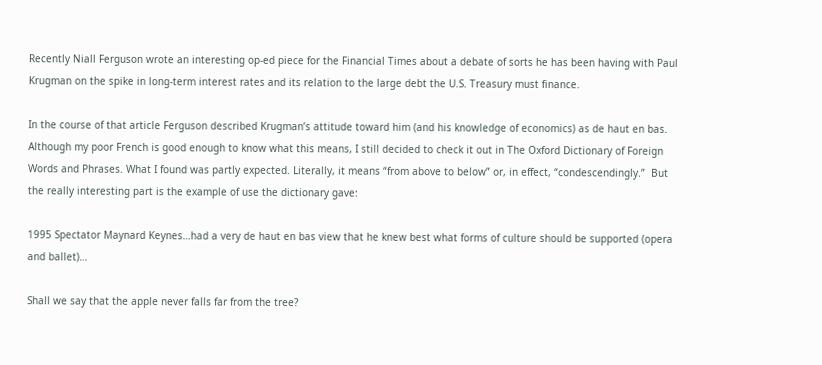Recently Niall Ferguson wrote an interesting op-ed piece for the Financial Times about a debate of sorts he has been having with Paul Krugman on the spike in long-term interest rates and its relation to the large debt the U.S. Treasury must finance.

In the course of that article Ferguson described Krugman’s attitude toward him (and his knowledge of economics) as de haut en bas. Although my poor French is good enough to know what this means, I still decided to check it out in The Oxford Dictionary of Foreign Words and Phrases. What I found was partly expected. Literally, it means “from above to below” or, in effect, “condescendingly.”  But the really interesting part is the example of use the dictionary gave:

1995 Spectator Maynard Keynes…had a very de haut en bas view that he knew best what forms of culture should be supported (opera and ballet)…

Shall we say that the apple never falls far from the tree?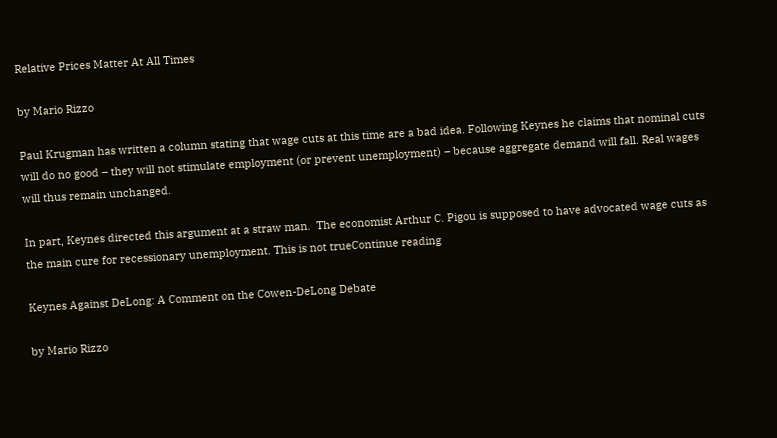Relative Prices Matter At All Times

by Mario Rizzo

Paul Krugman has written a column stating that wage cuts at this time are a bad idea. Following Keynes he claims that nominal cuts will do no good – they will not stimulate employment (or prevent unemployment) – because aggregate demand will fall. Real wages will thus remain unchanged.

In part, Keynes directed this argument at a straw man.  The economist Arthur C. Pigou is supposed to have advocated wage cuts as the main cure for recessionary unemployment. This is not trueContinue reading

Keynes Against DeLong: A Comment on the Cowen-DeLong Debate

by Mario Rizzo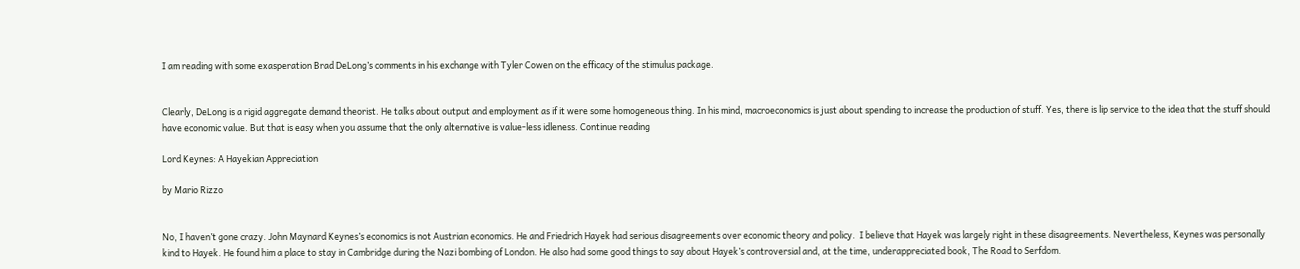I am reading with some exasperation Brad DeLong’s comments in his exchange with Tyler Cowen on the efficacy of the stimulus package.


Clearly, DeLong is a rigid aggregate demand theorist. He talks about output and employment as if it were some homogeneous thing. In his mind, macroeconomics is just about spending to increase the production of stuff. Yes, there is lip service to the idea that the stuff should have economic value. But that is easy when you assume that the only alternative is value-less idleness. Continue reading

Lord Keynes: A Hayekian Appreciation

by Mario Rizzo


No, I haven’t gone crazy. John Maynard Keynes’s economics is not Austrian economics. He and Friedrich Hayek had serious disagreements over economic theory and policy.  I believe that Hayek was largely right in these disagreements. Nevertheless, Keynes was personally kind to Hayek. He found him a place to stay in Cambridge during the Nazi bombing of London. He also had some good things to say about Hayek’s controversial and, at the time, underappreciated book, The Road to Serfdom.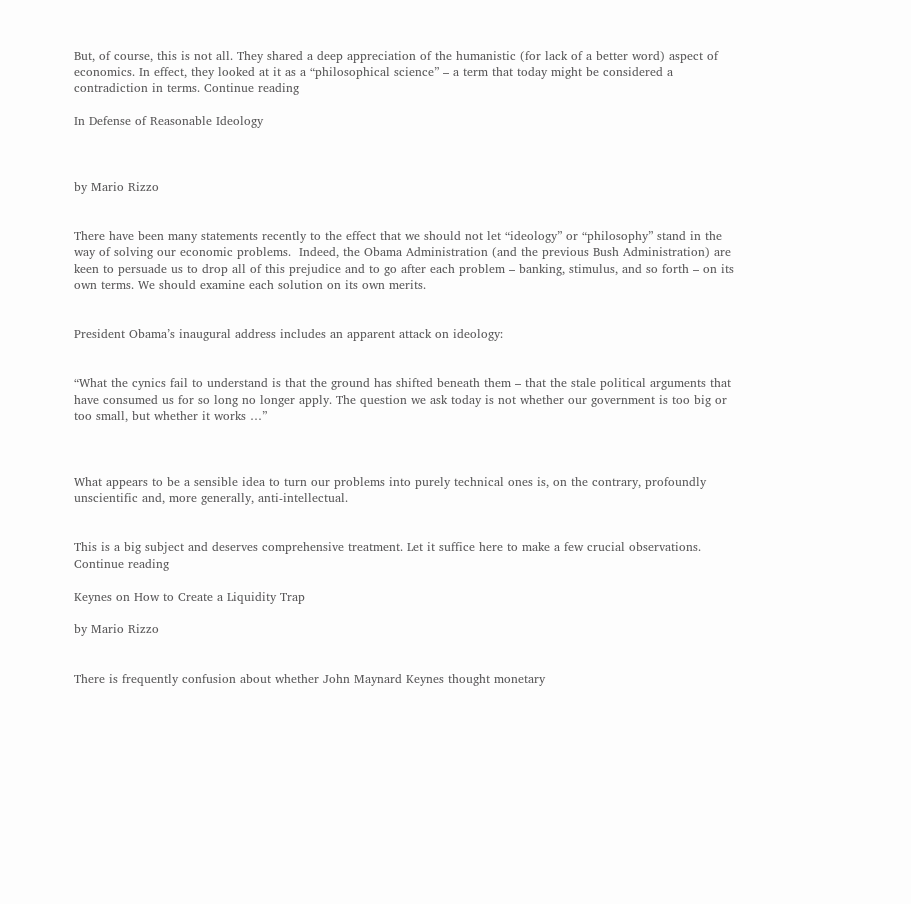But, of course, this is not all. They shared a deep appreciation of the humanistic (for lack of a better word) aspect of economics. In effect, they looked at it as a “philosophical science” – a term that today might be considered a contradiction in terms. Continue reading

In Defense of Reasonable Ideology



by Mario Rizzo


There have been many statements recently to the effect that we should not let “ideology” or “philosophy” stand in the way of solving our economic problems.  Indeed, the Obama Administration (and the previous Bush Administration) are keen to persuade us to drop all of this prejudice and to go after each problem – banking, stimulus, and so forth – on its own terms. We should examine each solution on its own merits.


President Obama’s inaugural address includes an apparent attack on ideology:


“What the cynics fail to understand is that the ground has shifted beneath them – that the stale political arguments that have consumed us for so long no longer apply. The question we ask today is not whether our government is too big or too small, but whether it works …”



What appears to be a sensible idea to turn our problems into purely technical ones is, on the contrary, profoundly unscientific and, more generally, anti-intellectual.


This is a big subject and deserves comprehensive treatment. Let it suffice here to make a few crucial observations. Continue reading

Keynes on How to Create a Liquidity Trap

by Mario Rizzo


There is frequently confusion about whether John Maynard Keynes thought monetary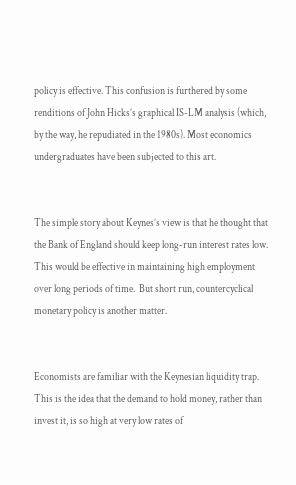policy is effective. This confusion is furthered by some renditions of John Hicks’s graphical IS-LM analysis (which, by the way, he repudiated in the 1980s). Most economics undergraduates have been subjected to this art.


The simple story about Keynes’s view is that he thought that the Bank of England should keep long-run interest rates low. This would be effective in maintaining high employment over long periods of time.  But short run, countercyclical monetary policy is another matter.


Economists are familiar with the Keynesian liquidity trap. This is the idea that the demand to hold money, rather than invest it, is so high at very low rates of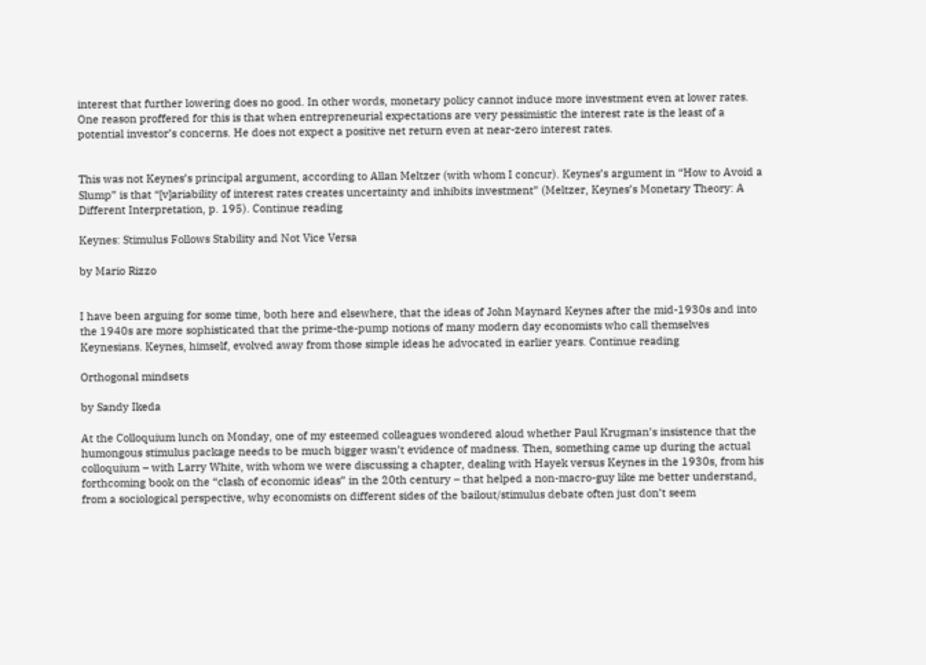interest that further lowering does no good. In other words, monetary policy cannot induce more investment even at lower rates. One reason proffered for this is that when entrepreneurial expectations are very pessimistic the interest rate is the least of a potential investor’s concerns. He does not expect a positive net return even at near-zero interest rates.


This was not Keynes’s principal argument, according to Allan Meltzer (with whom I concur). Keynes’s argument in “How to Avoid a Slump” is that “[v]ariability of interest rates creates uncertainty and inhibits investment” (Meltzer, Keynes’s Monetary Theory: A Different Interpretation, p. 195). Continue reading

Keynes: Stimulus Follows Stability and Not Vice Versa

by Mario Rizzo


I have been arguing for some time, both here and elsewhere, that the ideas of John Maynard Keynes after the mid-1930s and into the 1940s are more sophisticated that the prime-the-pump notions of many modern day economists who call themselves Keynesians. Keynes, himself, evolved away from those simple ideas he advocated in earlier years. Continue reading

Orthogonal mindsets

by Sandy Ikeda

At the Colloquium lunch on Monday, one of my esteemed colleagues wondered aloud whether Paul Krugman’s insistence that the humongous stimulus package needs to be much bigger wasn’t evidence of madness. Then, something came up during the actual colloquium – with Larry White, with whom we were discussing a chapter, dealing with Hayek versus Keynes in the 1930s, from his forthcoming book on the “clash of economic ideas” in the 20th century – that helped a non-macro-guy like me better understand, from a sociological perspective, why economists on different sides of the bailout/stimulus debate often just don’t seem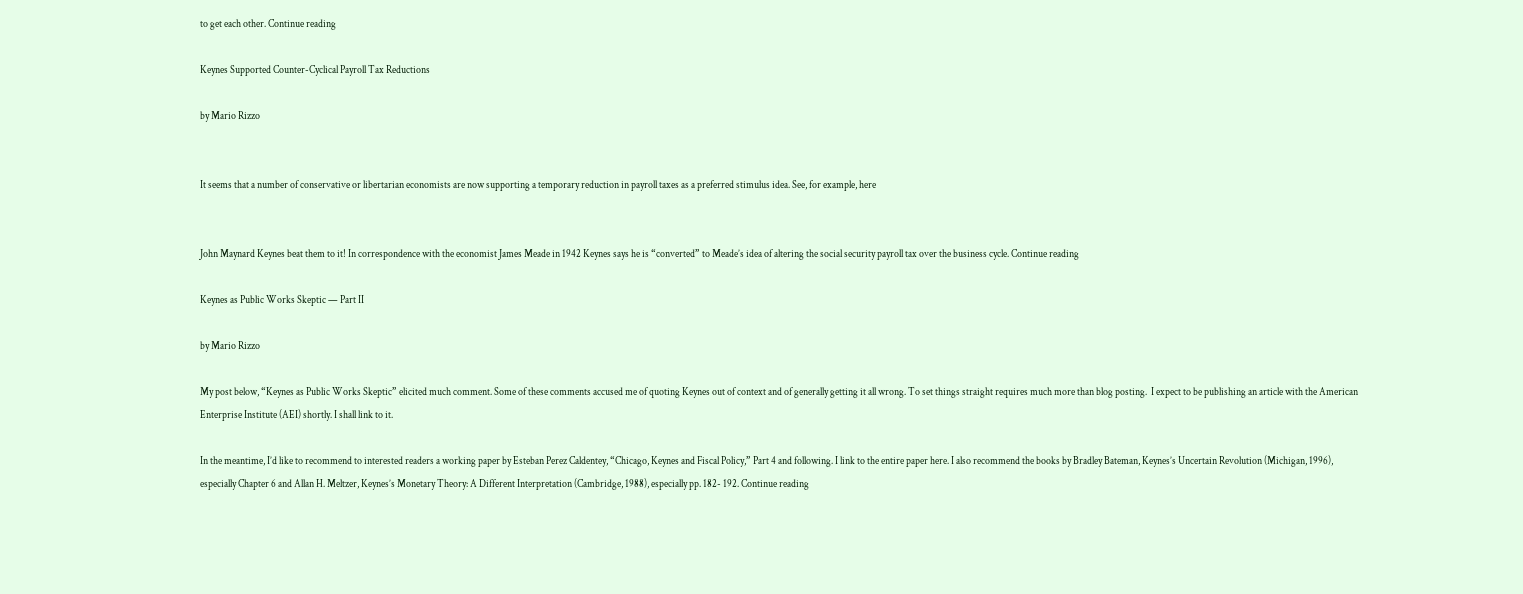to get each other. Continue reading

Keynes Supported Counter-Cyclical Payroll Tax Reductions

by Mario Rizzo


It seems that a number of conservative or libertarian economists are now supporting a temporary reduction in payroll taxes as a preferred stimulus idea. See, for example, here


John Maynard Keynes beat them to it! In correspondence with the economist James Meade in 1942 Keynes says he is “converted” to Meade’s idea of altering the social security payroll tax over the business cycle. Continue reading

Keynes as Public Works Skeptic — Part II

by Mario Rizzo

My post below, “Keynes as Public Works Skeptic” elicited much comment. Some of these comments accused me of quoting Keynes out of context and of generally getting it all wrong. To set things straight requires much more than blog posting.  I expect to be publishing an article with the American Enterprise Institute (AEI) shortly. I shall link to it.

In the meantime, I’d like to recommend to interested readers a working paper by Esteban Perez Caldentey, “Chicago, Keynes and Fiscal Policy,” Part 4 and following. I link to the entire paper here. I also recommend the books by Bradley Bateman, Keynes’s Uncertain Revolution (Michigan, 1996), especially Chapter 6 and Allan H. Meltzer, Keynes’s Monetary Theory: A Different Interpretation (Cambridge, 1988), especially pp. 182- 192. Continue reading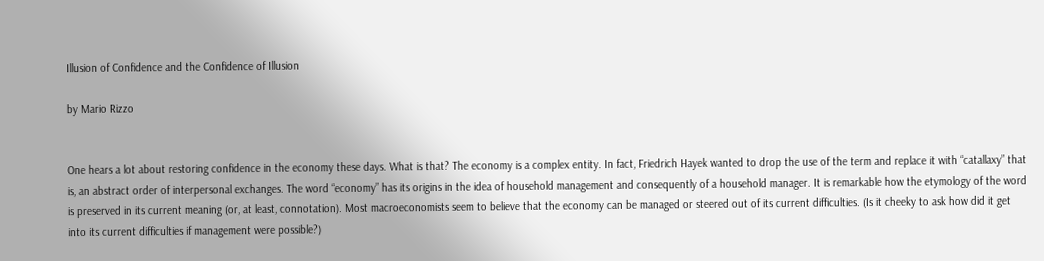Illusion of Confidence and the Confidence of Illusion

by Mario Rizzo


One hears a lot about restoring confidence in the economy these days. What is that? The economy is a complex entity. In fact, Friedrich Hayek wanted to drop the use of the term and replace it with “catallaxy” that is, an abstract order of interpersonal exchanges. The word “economy” has its origins in the idea of household management and consequently of a household manager. It is remarkable how the etymology of the word is preserved in its current meaning (or, at least, connotation). Most macroeconomists seem to believe that the economy can be managed or steered out of its current difficulties. (Is it cheeky to ask how did it get into its current difficulties if management were possible?)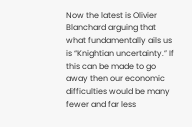Now the latest is Olivier Blanchard arguing that what fundamentally ails us is “Knightian uncertainty.” If this can be made to go away then our economic difficulties would be many fewer and far less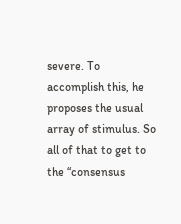severe. To accomplish this, he proposes the usual array of stimulus. So all of that to get to the “consensus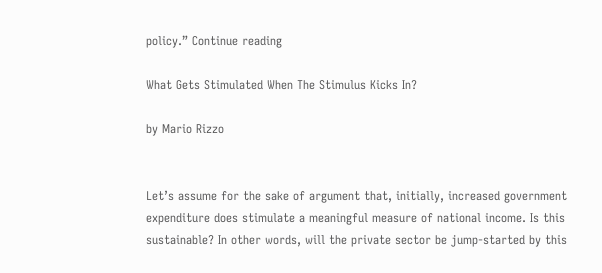policy.” Continue reading

What Gets Stimulated When The Stimulus Kicks In?

by Mario Rizzo


Let’s assume for the sake of argument that, initially, increased government expenditure does stimulate a meaningful measure of national income. Is this sustainable? In other words, will the private sector be jump-started by this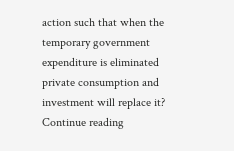action such that when the temporary government expenditure is eliminated private consumption and investment will replace it? Continue reading